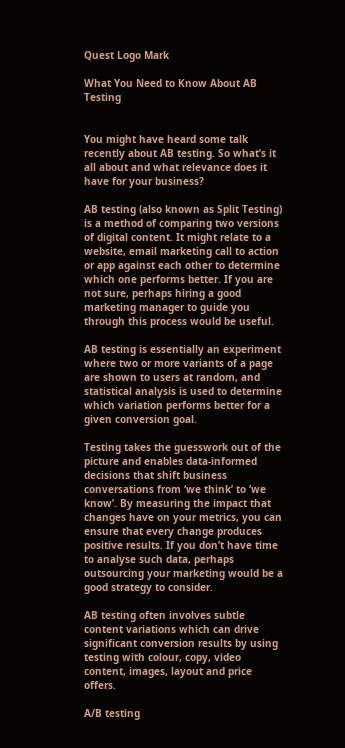Quest Logo Mark

What You Need to Know About AB Testing


You might have heard some talk recently about AB testing. So what’s it all about and what relevance does it have for your business?

AB testing (also known as Split Testing) is a method of comparing two versions of digital content. It might relate to a website, email marketing call to action or app against each other to determine which one performs better. If you are not sure, perhaps hiring a good marketing manager to guide you through this process would be useful.

AB testing is essentially an experiment where two or more variants of a page are shown to users at random, and statistical analysis is used to determine which variation performs better for a given conversion goal.

Testing takes the guesswork out of the picture and enables data-informed decisions that shift business conversations from ‘we think’ to ‘we know’. By measuring the impact that changes have on your metrics, you can ensure that every change produces positive results. If you don’t have time to analyse such data, perhaps outsourcing your marketing would be a good strategy to consider.

AB testing often involves subtle content variations which can drive significant conversion results by using testing with colour, copy, video content, images, layout and price offers.

A/B testing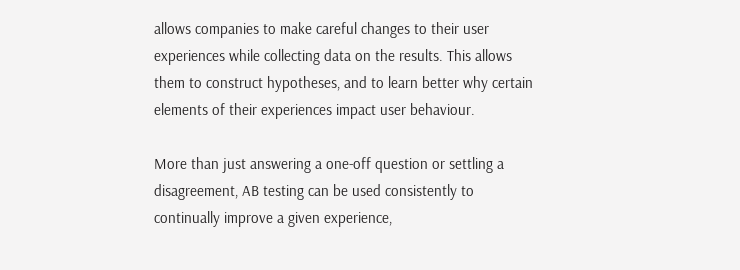allows companies to make careful changes to their user experiences while collecting data on the results. This allows them to construct hypotheses, and to learn better why certain elements of their experiences impact user behaviour.

More than just answering a one-off question or settling a disagreement, AB testing can be used consistently to continually improve a given experience,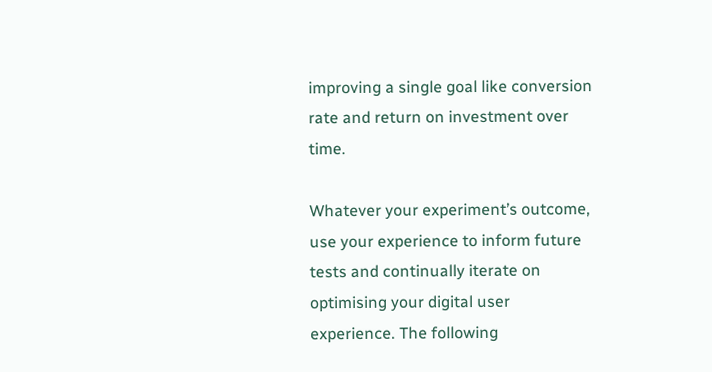improving a single goal like conversion rate and return on investment over time.

Whatever your experiment’s outcome, use your experience to inform future tests and continually iterate on optimising your digital user experience. The following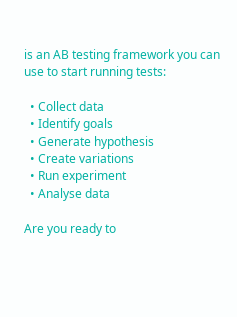is an AB testing framework you can use to start running tests:

  • Collect data
  • Identify goals
  • Generate hypothesis
  • Create variations
  • Run experiment
  • Analyse data

Are you ready to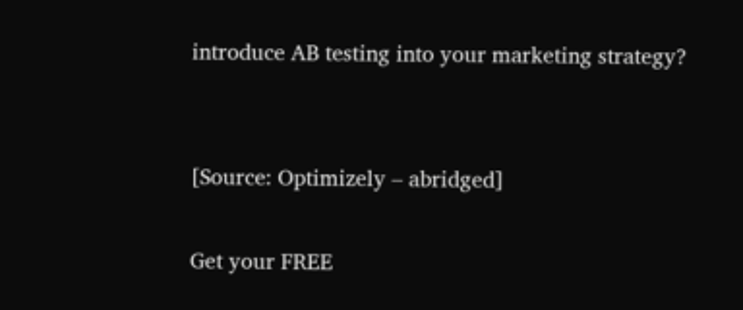introduce AB testing into your marketing strategy?


[Source: Optimizely – abridged]

Get your FREE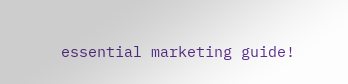essential marketing guide!